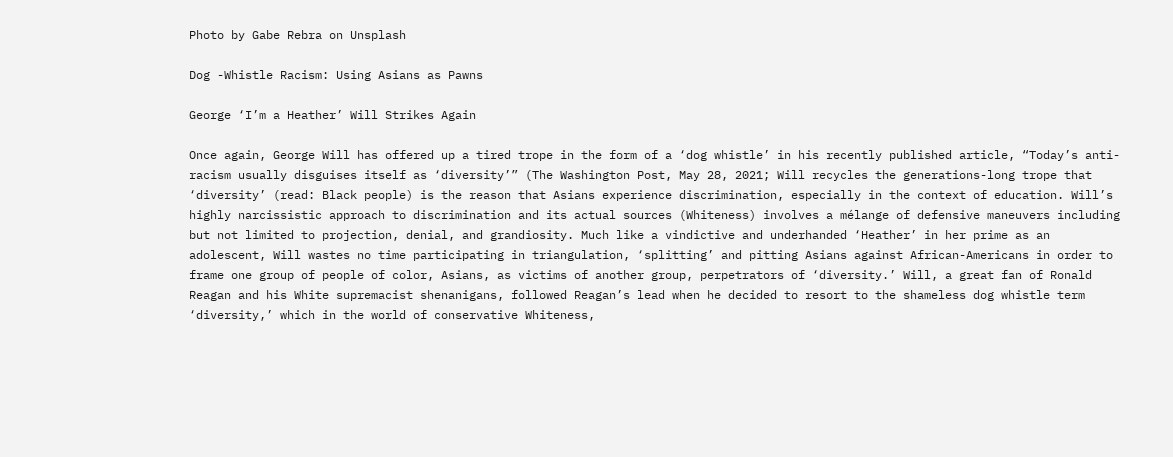Photo by Gabe Rebra on Unsplash

Dog -Whistle Racism: Using Asians as Pawns

George ‘I’m a Heather’ Will Strikes Again

Once again, George Will has offered up a tired trope in the form of a ‘dog whistle’ in his recently published article, “Today’s anti-racism usually disguises itself as ‘diversity’” (The Washington Post, May 28, 2021; Will recycles the generations-long trope that ‘diversity’ (read: Black people) is the reason that Asians experience discrimination, especially in the context of education. Will’s highly narcissistic approach to discrimination and its actual sources (Whiteness) involves a mélange of defensive maneuvers including but not limited to projection, denial, and grandiosity. Much like a vindictive and underhanded ‘Heather’ in her prime as an adolescent, Will wastes no time participating in triangulation, ‘splitting’ and pitting Asians against African-Americans in order to frame one group of people of color, Asians, as victims of another group, perpetrators of ‘diversity.’ Will, a great fan of Ronald Reagan and his White supremacist shenanigans, followed Reagan’s lead when he decided to resort to the shameless dog whistle term ‘diversity,’ which in the world of conservative Whiteness,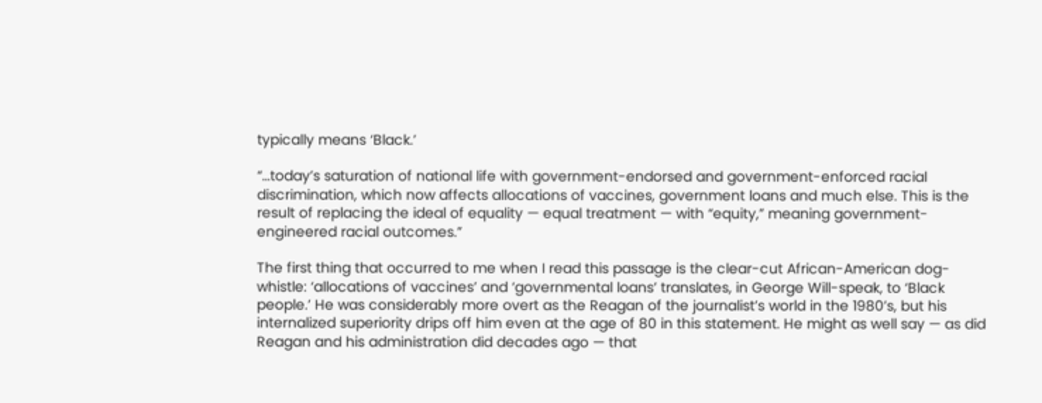typically means ‘Black.’

“…today’s saturation of national life with government-endorsed and government-enforced racial discrimination, which now affects allocations of vaccines, government loans and much else. This is the result of replacing the ideal of equality — equal treatment — with “equity,” meaning government-engineered racial outcomes.”

The first thing that occurred to me when I read this passage is the clear-cut African-American dog-whistle: ‘allocations of vaccines’ and ‘governmental loans’ translates, in George Will-speak, to ‘Black people.’ He was considerably more overt as the Reagan of the journalist’s world in the 1980’s, but his internalized superiority drips off him even at the age of 80 in this statement. He might as well say — as did Reagan and his administration did decades ago — that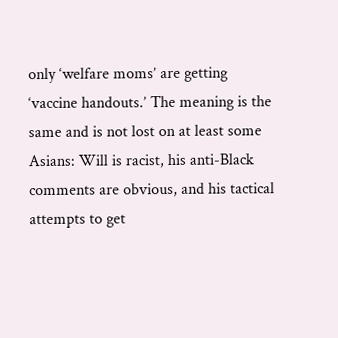only ‘welfare moms’ are getting ‘vaccine handouts.’ The meaning is the same and is not lost on at least some Asians: Will is racist, his anti-Black comments are obvious, and his tactical attempts to get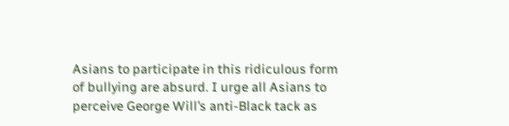Asians to participate in this ridiculous form of bullying are absurd. I urge all Asians to perceive George Will’s anti-Black tack as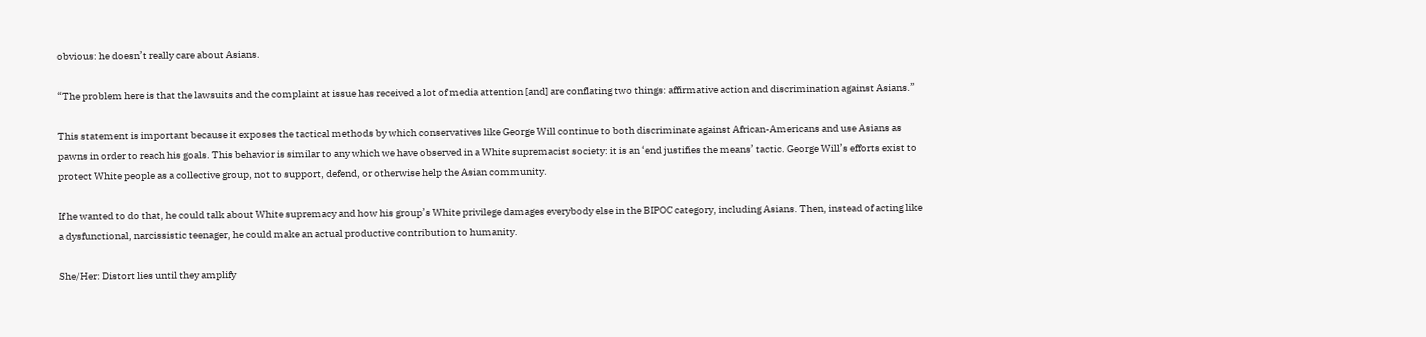obvious: he doesn’t really care about Asians.

“The problem here is that the lawsuits and the complaint at issue has received a lot of media attention [and] are conflating two things: affirmative action and discrimination against Asians.”

This statement is important because it exposes the tactical methods by which conservatives like George Will continue to both discriminate against African-Americans and use Asians as pawns in order to reach his goals. This behavior is similar to any which we have observed in a White supremacist society: it is an ‘end justifies the means’ tactic. George Will’s efforts exist to protect White people as a collective group, not to support, defend, or otherwise help the Asian community.

If he wanted to do that, he could talk about White supremacy and how his group’s White privilege damages everybody else in the BIPOC category, including Asians. Then, instead of acting like a dysfunctional, narcissistic teenager, he could make an actual productive contribution to humanity.

She/Her: Distort lies until they amplify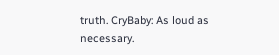truth. CryBaby: As loud as necessary.